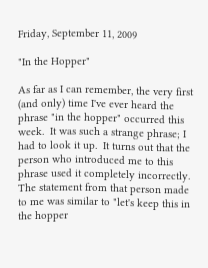Friday, September 11, 2009

"In the Hopper"

As far as I can remember, the very first (and only) time I've ever heard the phrase "in the hopper" occurred this week.  It was such a strange phrase; I had to look it up.  It turns out that the person who introduced me to this phrase used it completely incorrectly.  The statement from that person made to me was similar to "let's keep this in the hopper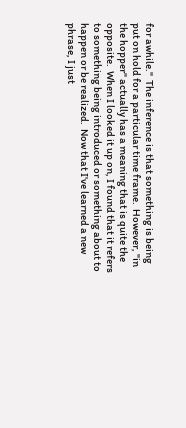for awhile."  The inference is that something is being put on hold for a particular time frame.  However, "in the hopper" actually has a meaning that is quite the opposite.  When I looked it up on, I found that it refers to something being introduced or something about to happen or be realized.  Now that I've learned a new phrase, I just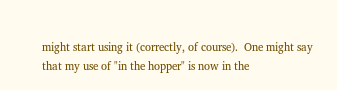might start using it (correctly, of course).  One might say that my use of "in the hopper" is now in the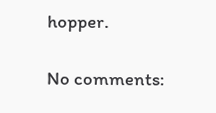hopper.

No comments: